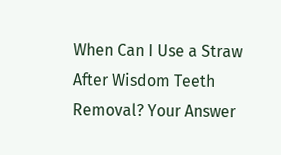When Can I Use a Straw After Wisdom Teeth Removal? Your Answer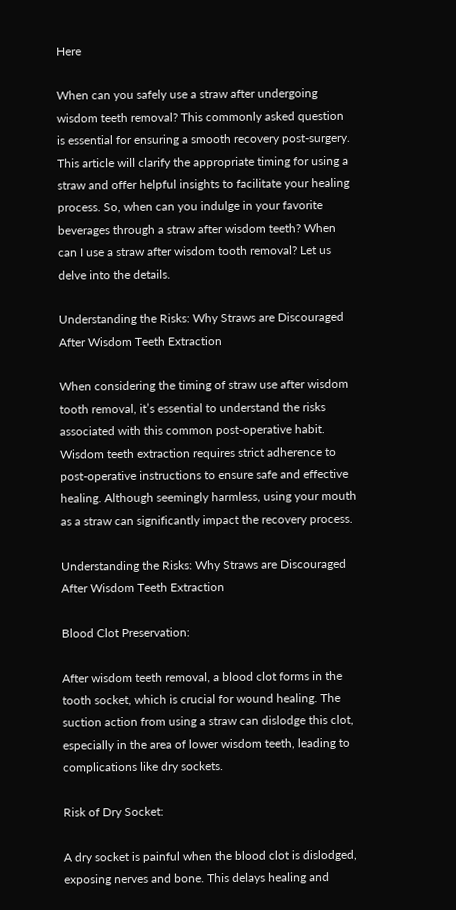Here

When can you safely use a straw after undergoing wisdom teeth removal? This commonly asked question is essential for ensuring a smooth recovery post-surgery. This article will clarify the appropriate timing for using a straw and offer helpful insights to facilitate your healing process. So, when can you indulge in your favorite beverages through a straw after wisdom teeth? When can I use a straw after wisdom tooth removal? Let us delve into the details.

Understanding the Risks: Why Straws are Discouraged After Wisdom Teeth Extraction

When considering the timing of straw use after wisdom tooth removal, it’s essential to understand the risks associated with this common post-operative habit. Wisdom teeth extraction requires strict adherence to post-operative instructions to ensure safe and effective healing. Although seemingly harmless, using your mouth as a straw can significantly impact the recovery process.

Understanding the Risks: Why Straws are Discouraged After Wisdom Teeth Extraction

Blood Clot Preservation:

After wisdom teeth removal, a blood clot forms in the tooth socket, which is crucial for wound healing. The suction action from using a straw can dislodge this clot, especially in the area of lower wisdom teeth, leading to complications like dry sockets.

Risk of Dry Socket:

A dry socket is painful when the blood clot is dislodged, exposing nerves and bone. This delays healing and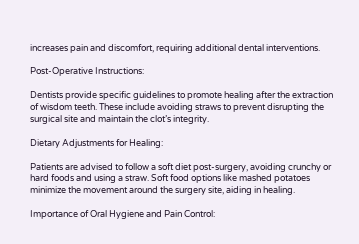increases pain and discomfort, requiring additional dental interventions.

Post-Operative Instructions:

Dentists provide specific guidelines to promote healing after the extraction of wisdom teeth. These include avoiding straws to prevent disrupting the surgical site and maintain the clot’s integrity.

Dietary Adjustments for Healing:

Patients are advised to follow a soft diet post-surgery, avoiding crunchy or hard foods and using a straw. Soft food options like mashed potatoes minimize the movement around the surgery site, aiding in healing.

Importance of Oral Hygiene and Pain Control: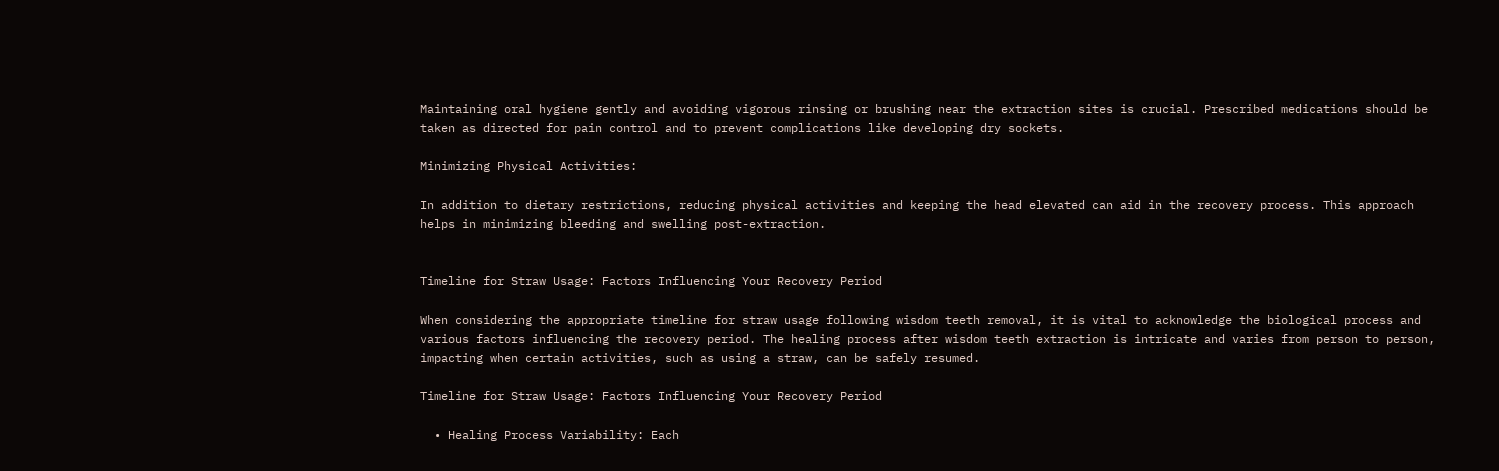Maintaining oral hygiene gently and avoiding vigorous rinsing or brushing near the extraction sites is crucial. Prescribed medications should be taken as directed for pain control and to prevent complications like developing dry sockets.

Minimizing Physical Activities:

In addition to dietary restrictions, reducing physical activities and keeping the head elevated can aid in the recovery process. This approach helps in minimizing bleeding and swelling post-extraction.


Timeline for Straw Usage: Factors Influencing Your Recovery Period

When considering the appropriate timeline for straw usage following wisdom teeth removal, it is vital to acknowledge the biological process and various factors influencing the recovery period. The healing process after wisdom teeth extraction is intricate and varies from person to person, impacting when certain activities, such as using a straw, can be safely resumed.

Timeline for Straw Usage: Factors Influencing Your Recovery Period

  • Healing Process Variability: Each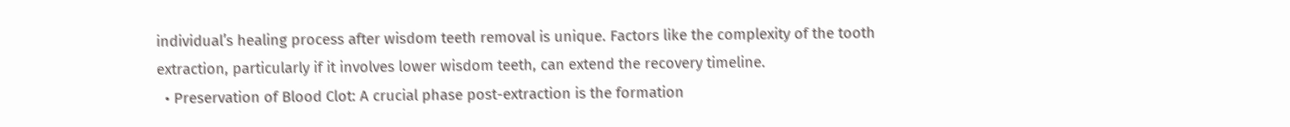individual’s healing process after wisdom teeth removal is unique. Factors like the complexity of the tooth extraction, particularly if it involves lower wisdom teeth, can extend the recovery timeline.
  • Preservation of Blood Clot: A crucial phase post-extraction is the formation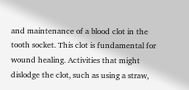and maintenance of a blood clot in the tooth socket. This clot is fundamental for wound healing. Activities that might dislodge the clot, such as using a straw,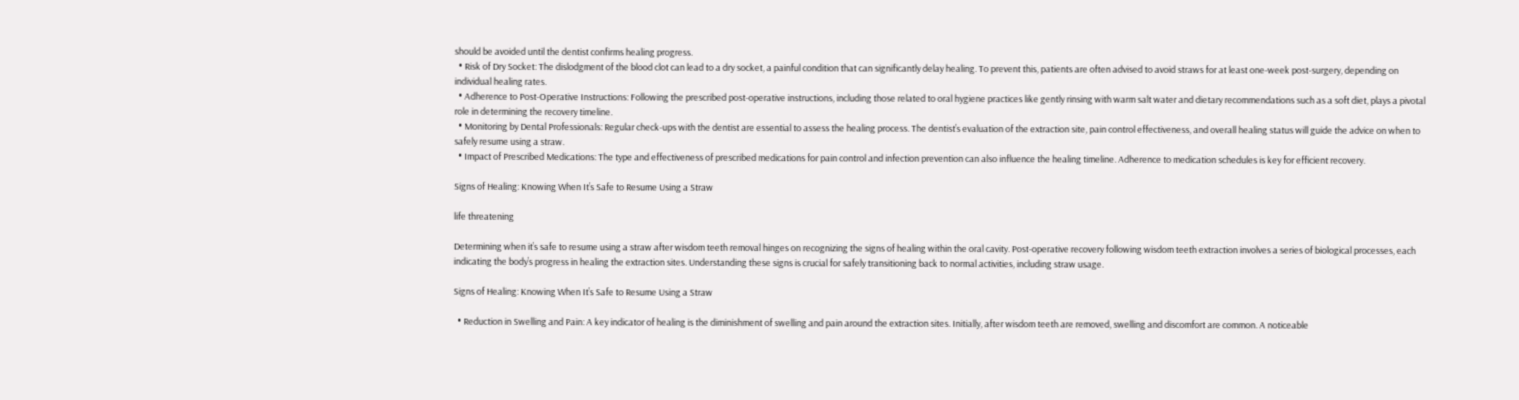should be avoided until the dentist confirms healing progress.
  • Risk of Dry Socket: The dislodgment of the blood clot can lead to a dry socket, a painful condition that can significantly delay healing. To prevent this, patients are often advised to avoid straws for at least one-week post-surgery, depending on individual healing rates.
  • Adherence to Post-Operative Instructions: Following the prescribed post-operative instructions, including those related to oral hygiene practices like gently rinsing with warm salt water and dietary recommendations such as a soft diet, plays a pivotal role in determining the recovery timeline.
  • Monitoring by Dental Professionals: Regular check-ups with the dentist are essential to assess the healing process. The dentist’s evaluation of the extraction site, pain control effectiveness, and overall healing status will guide the advice on when to safely resume using a straw.
  • Impact of Prescribed Medications: The type and effectiveness of prescribed medications for pain control and infection prevention can also influence the healing timeline. Adherence to medication schedules is key for efficient recovery.

Signs of Healing: Knowing When It’s Safe to Resume Using a Straw

life threatening

Determining when it’s safe to resume using a straw after wisdom teeth removal hinges on recognizing the signs of healing within the oral cavity. Post-operative recovery following wisdom teeth extraction involves a series of biological processes, each indicating the body’s progress in healing the extraction sites. Understanding these signs is crucial for safely transitioning back to normal activities, including straw usage.

Signs of Healing: Knowing When It’s Safe to Resume Using a Straw

  • Reduction in Swelling and Pain: A key indicator of healing is the diminishment of swelling and pain around the extraction sites. Initially, after wisdom teeth are removed, swelling and discomfort are common. A noticeable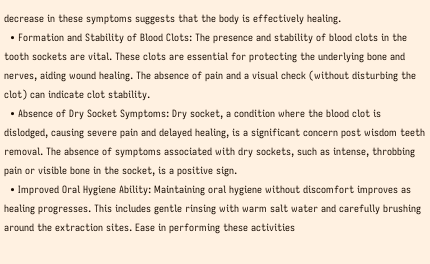decrease in these symptoms suggests that the body is effectively healing.
  • Formation and Stability of Blood Clots: The presence and stability of blood clots in the tooth sockets are vital. These clots are essential for protecting the underlying bone and nerves, aiding wound healing. The absence of pain and a visual check (without disturbing the clot) can indicate clot stability.
  • Absence of Dry Socket Symptoms: Dry socket, a condition where the blood clot is dislodged, causing severe pain and delayed healing, is a significant concern post wisdom teeth removal. The absence of symptoms associated with dry sockets, such as intense, throbbing pain or visible bone in the socket, is a positive sign.
  • Improved Oral Hygiene Ability: Maintaining oral hygiene without discomfort improves as healing progresses. This includes gentle rinsing with warm salt water and carefully brushing around the extraction sites. Ease in performing these activities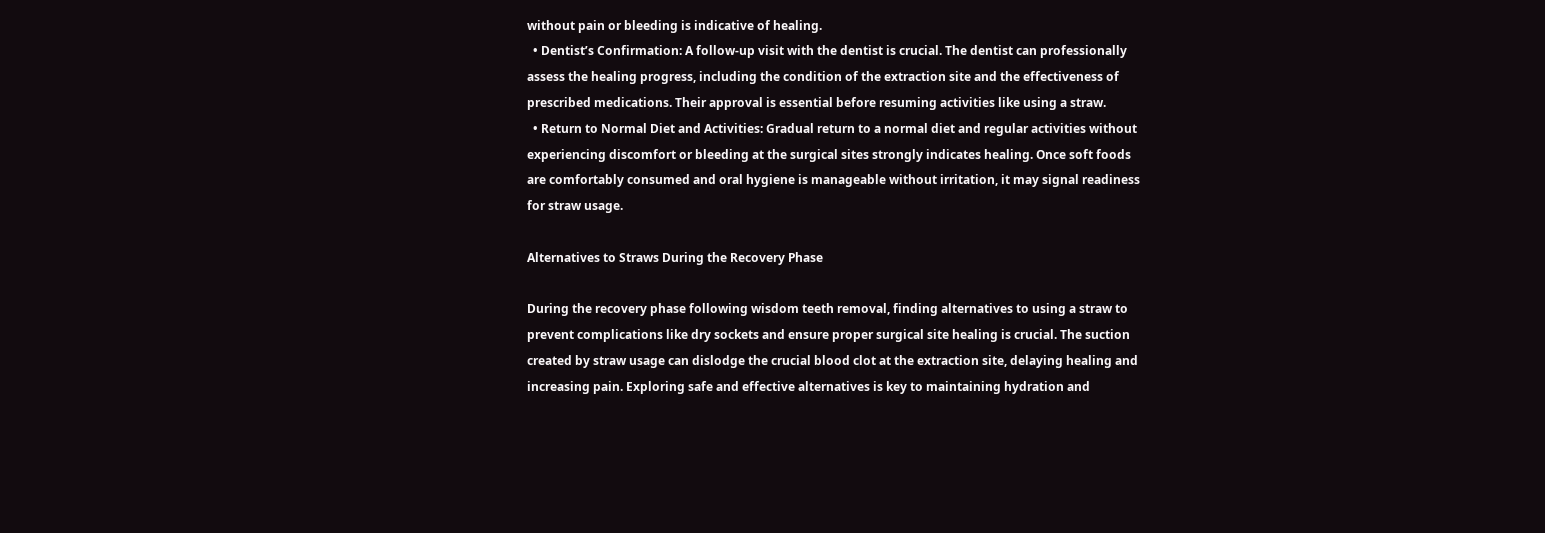without pain or bleeding is indicative of healing.
  • Dentist’s Confirmation: A follow-up visit with the dentist is crucial. The dentist can professionally assess the healing progress, including the condition of the extraction site and the effectiveness of prescribed medications. Their approval is essential before resuming activities like using a straw.
  • Return to Normal Diet and Activities: Gradual return to a normal diet and regular activities without experiencing discomfort or bleeding at the surgical sites strongly indicates healing. Once soft foods are comfortably consumed and oral hygiene is manageable without irritation, it may signal readiness for straw usage.

Alternatives to Straws During the Recovery Phase

During the recovery phase following wisdom teeth removal, finding alternatives to using a straw to prevent complications like dry sockets and ensure proper surgical site healing is crucial. The suction created by straw usage can dislodge the crucial blood clot at the extraction site, delaying healing and increasing pain. Exploring safe and effective alternatives is key to maintaining hydration and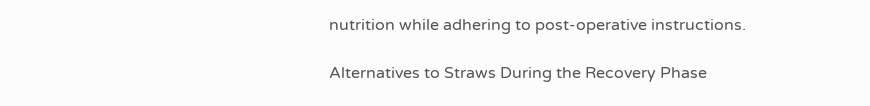nutrition while adhering to post-operative instructions.

Alternatives to Straws During the Recovery Phase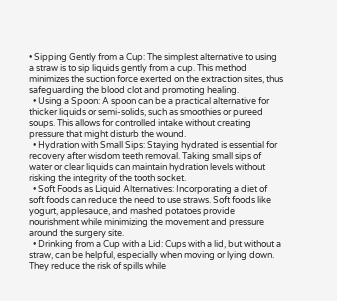• Sipping Gently from a Cup: The simplest alternative to using a straw is to sip liquids gently from a cup. This method minimizes the suction force exerted on the extraction sites, thus safeguarding the blood clot and promoting healing.
  • Using a Spoon: A spoon can be a practical alternative for thicker liquids or semi-solids, such as smoothies or pureed soups. This allows for controlled intake without creating pressure that might disturb the wound.
  • Hydration with Small Sips: Staying hydrated is essential for recovery after wisdom teeth removal. Taking small sips of water or clear liquids can maintain hydration levels without risking the integrity of the tooth socket.
  • Soft Foods as Liquid Alternatives: Incorporating a diet of soft foods can reduce the need to use straws. Soft foods like yogurt, applesauce, and mashed potatoes provide nourishment while minimizing the movement and pressure around the surgery site.
  • Drinking from a Cup with a Lid: Cups with a lid, but without a straw, can be helpful, especially when moving or lying down. They reduce the risk of spills while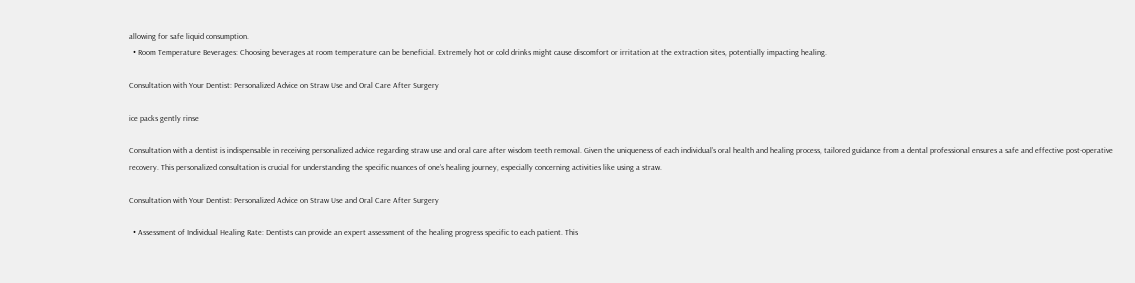allowing for safe liquid consumption.
  • Room Temperature Beverages: Choosing beverages at room temperature can be beneficial. Extremely hot or cold drinks might cause discomfort or irritation at the extraction sites, potentially impacting healing.

Consultation with Your Dentist: Personalized Advice on Straw Use and Oral Care After Surgery

ice packs gently rinse

Consultation with a dentist is indispensable in receiving personalized advice regarding straw use and oral care after wisdom teeth removal. Given the uniqueness of each individual’s oral health and healing process, tailored guidance from a dental professional ensures a safe and effective post-operative recovery. This personalized consultation is crucial for understanding the specific nuances of one’s healing journey, especially concerning activities like using a straw.

Consultation with Your Dentist: Personalized Advice on Straw Use and Oral Care After Surgery

  • Assessment of Individual Healing Rate: Dentists can provide an expert assessment of the healing progress specific to each patient. This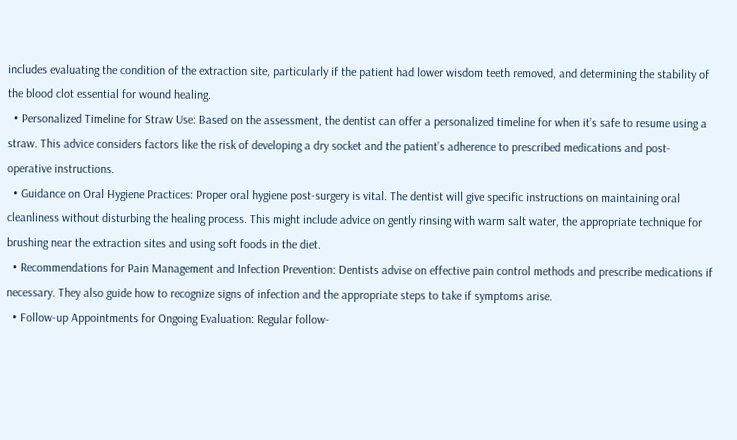includes evaluating the condition of the extraction site, particularly if the patient had lower wisdom teeth removed, and determining the stability of the blood clot essential for wound healing.
  • Personalized Timeline for Straw Use: Based on the assessment, the dentist can offer a personalized timeline for when it’s safe to resume using a straw. This advice considers factors like the risk of developing a dry socket and the patient’s adherence to prescribed medications and post-operative instructions.
  • Guidance on Oral Hygiene Practices: Proper oral hygiene post-surgery is vital. The dentist will give specific instructions on maintaining oral cleanliness without disturbing the healing process. This might include advice on gently rinsing with warm salt water, the appropriate technique for brushing near the extraction sites and using soft foods in the diet.
  • Recommendations for Pain Management and Infection Prevention: Dentists advise on effective pain control methods and prescribe medications if necessary. They also guide how to recognize signs of infection and the appropriate steps to take if symptoms arise.
  • Follow-up Appointments for Ongoing Evaluation: Regular follow-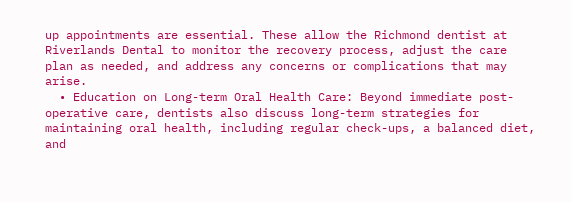up appointments are essential. These allow the Richmond dentist at Riverlands Dental to monitor the recovery process, adjust the care plan as needed, and address any concerns or complications that may arise.
  • Education on Long-term Oral Health Care: Beyond immediate post-operative care, dentists also discuss long-term strategies for maintaining oral health, including regular check-ups, a balanced diet, and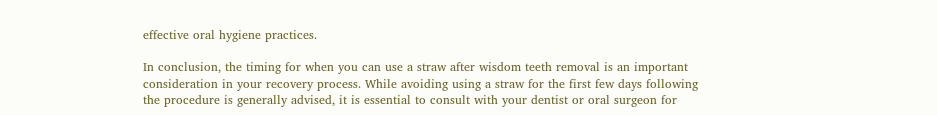effective oral hygiene practices.

In conclusion, the timing for when you can use a straw after wisdom teeth removal is an important consideration in your recovery process. While avoiding using a straw for the first few days following the procedure is generally advised, it is essential to consult with your dentist or oral surgeon for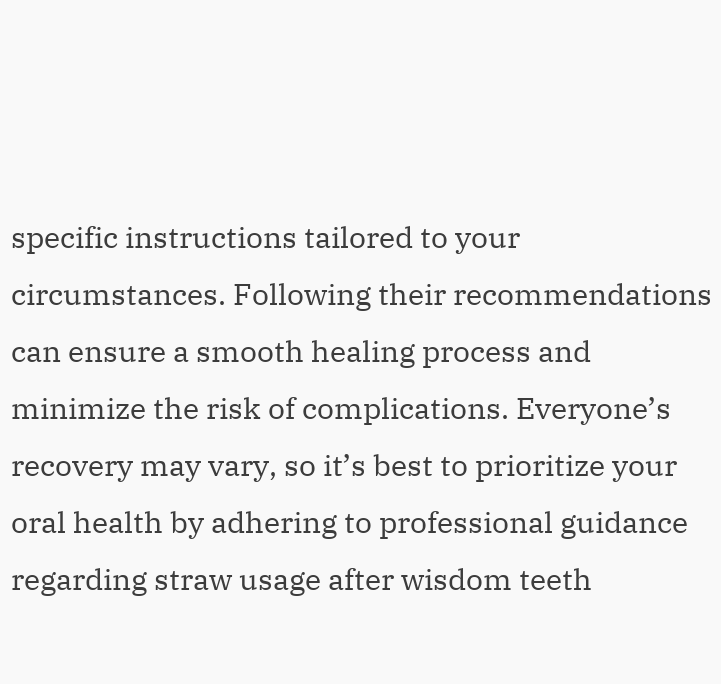specific instructions tailored to your circumstances. Following their recommendations can ensure a smooth healing process and minimize the risk of complications. Everyone’s recovery may vary, so it’s best to prioritize your oral health by adhering to professional guidance regarding straw usage after wisdom teeth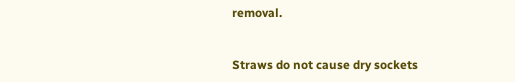removal.


Straws do not cause dry sockets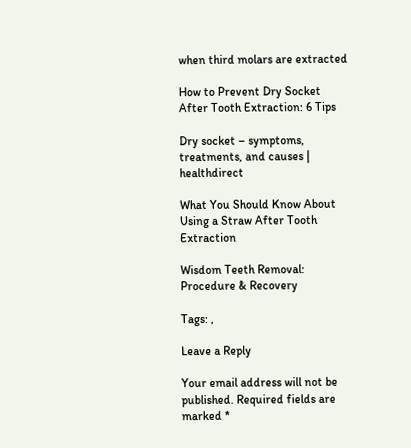when third molars are extracted

How to Prevent Dry Socket After Tooth Extraction: 6 Tips

Dry socket – symptoms, treatments, and causes | healthdirect

What You Should Know About Using a Straw After Tooth Extraction

Wisdom Teeth Removal: Procedure & Recovery

Tags: ,

Leave a Reply

Your email address will not be published. Required fields are marked *